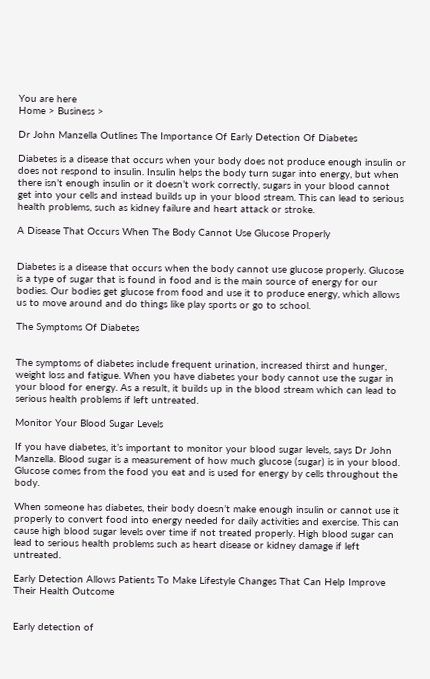You are here
Home > Business >

Dr John Manzella Outlines The Importance Of Early Detection Of Diabetes

Diabetes is a disease that occurs when your body does not produce enough insulin or does not respond to insulin. Insulin helps the body turn sugar into energy, but when there isn’t enough insulin or it doesn’t work correctly, sugars in your blood cannot get into your cells and instead builds up in your blood stream. This can lead to serious health problems, such as kidney failure and heart attack or stroke.

A Disease That Occurs When The Body Cannot Use Glucose Properly


Diabetes is a disease that occurs when the body cannot use glucose properly. Glucose is a type of sugar that is found in food and is the main source of energy for our bodies. Our bodies get glucose from food and use it to produce energy, which allows us to move around and do things like play sports or go to school.

The Symptoms Of Diabetes


The symptoms of diabetes include frequent urination, increased thirst and hunger, weight loss and fatigue. When you have diabetes your body cannot use the sugar in your blood for energy. As a result, it builds up in the blood stream which can lead to serious health problems if left untreated.

Monitor Your Blood Sugar Levels

If you have diabetes, it’s important to monitor your blood sugar levels, says Dr John Manzella. Blood sugar is a measurement of how much glucose (sugar) is in your blood. Glucose comes from the food you eat and is used for energy by cells throughout the body.

When someone has diabetes, their body doesn’t make enough insulin or cannot use it properly to convert food into energy needed for daily activities and exercise. This can cause high blood sugar levels over time if not treated properly. High blood sugar can lead to serious health problems such as heart disease or kidney damage if left untreated.

Early Detection Allows Patients To Make Lifestyle Changes That Can Help Improve Their Health Outcome


Early detection of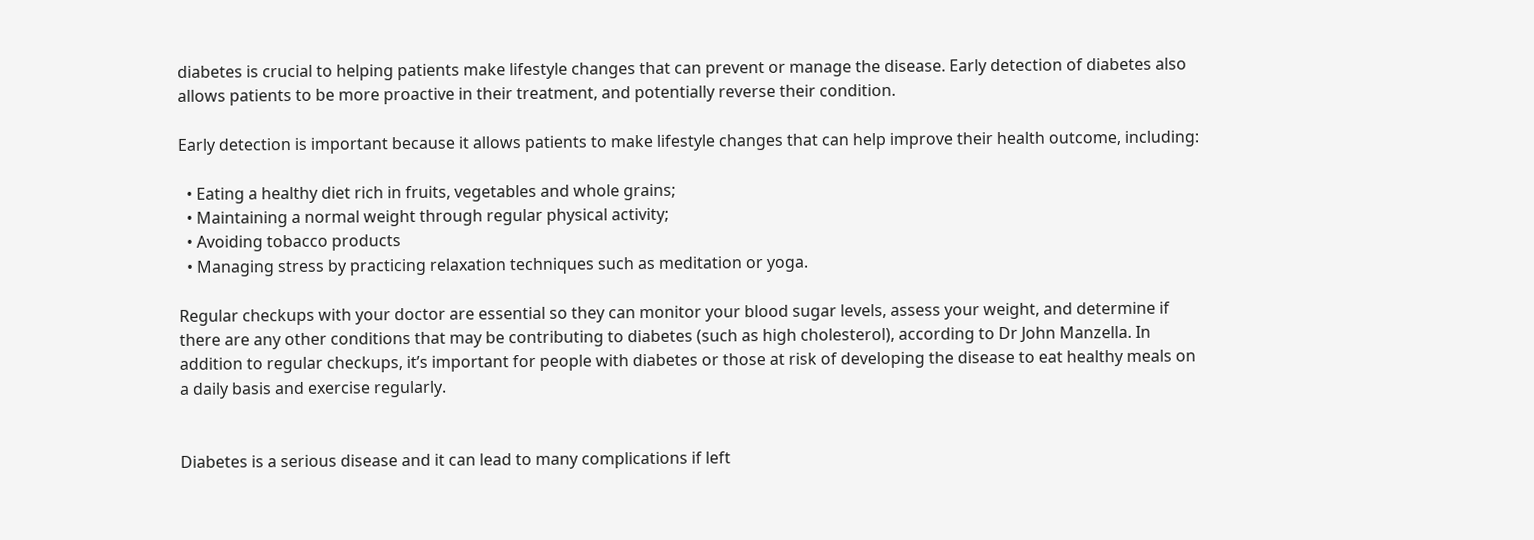diabetes is crucial to helping patients make lifestyle changes that can prevent or manage the disease. Early detection of diabetes also allows patients to be more proactive in their treatment, and potentially reverse their condition.

Early detection is important because it allows patients to make lifestyle changes that can help improve their health outcome, including:

  • Eating a healthy diet rich in fruits, vegetables and whole grains;
  • Maintaining a normal weight through regular physical activity;
  • Avoiding tobacco products
  • Managing stress by practicing relaxation techniques such as meditation or yoga.

Regular checkups with your doctor are essential so they can monitor your blood sugar levels, assess your weight, and determine if there are any other conditions that may be contributing to diabetes (such as high cholesterol), according to Dr John Manzella. In addition to regular checkups, it’s important for people with diabetes or those at risk of developing the disease to eat healthy meals on a daily basis and exercise regularly.


Diabetes is a serious disease and it can lead to many complications if left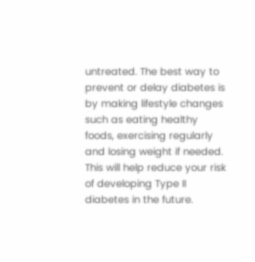untreated. The best way to prevent or delay diabetes is by making lifestyle changes such as eating healthy foods, exercising regularly and losing weight if needed. This will help reduce your risk of developing Type II diabetes in the future.